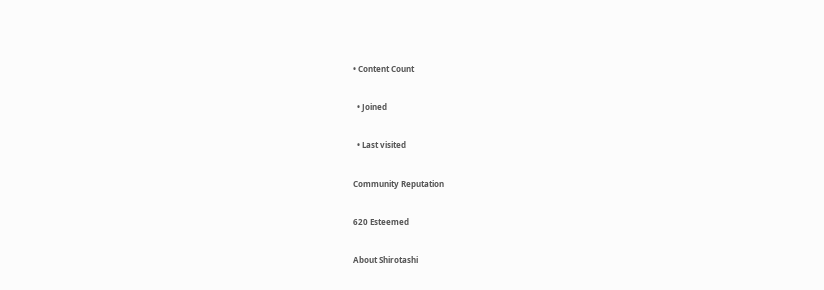• Content Count

  • Joined

  • Last visited

Community Reputation

620 Esteemed

About Shirotashi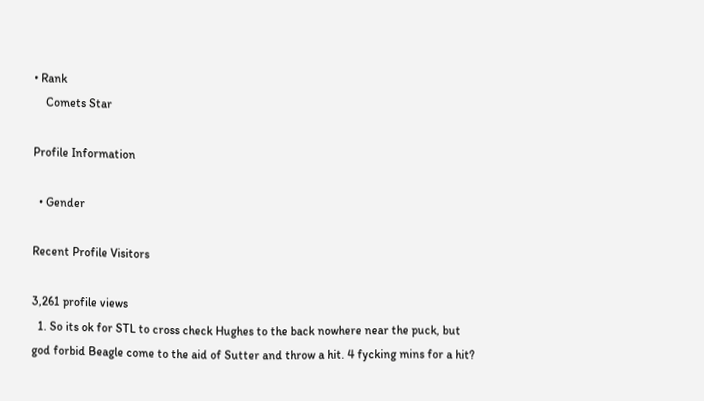• Rank
    Comets Star

Profile Information

  • Gender

Recent Profile Visitors

3,261 profile views
  1. So its ok for STL to cross check Hughes to the back nowhere near the puck, but god forbid Beagle come to the aid of Sutter and throw a hit. 4 fycking mins for a hit?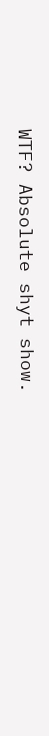WTF? Absolute shyt show.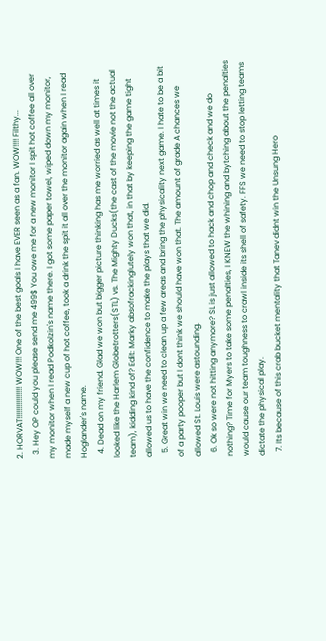2. HORVAT!!!!!!!!!!!!!!!! WOW!!! One of the best goals I have EVER seen as a fan. WOW!!!! Filthy...
  3. Hey OP could you please send me 499$ You owe me for a new monitor I spit hot coffee all over my monitor when I read Podkolzin's name there. I got some paper towel, wiped down my monitor, made myself a new cup of hot coffee, took a drink the spit it all over the monitor again when I read Hoglander's name.
  4. Dead on my friend. Glad we won but bigger picture thinking has me worried as well at times it looked like the Harlem Globetrotters(STL) vs. The Mighty Ducks(the cast of the movie not the actual team), kidding kind of? Edit: Marky absofrackinglutely won that, in that by keeping the game tight allowed us to have the confidence to make the plays that we did.
  5. Great win we need to clean up a few areas and bring the physicality next game. I hate to be a bit of a party pooper but I dont think we should have won that. The amount of grade A chances we allowed St. Louis were astounding.
  6. Ok so were not hitting anymore? SL is just allowed to hack and chop and check and we do nothing? Time for Myers to take some penalties, I KNEW the whining and bytching about the penalties would cause our team toughness to crawl inside its shell of safety. FFS we need to stop letting teams dictate the physical play.
  7. Its because of this crab bucket mentality that Tanev didnt win the Unsung Hero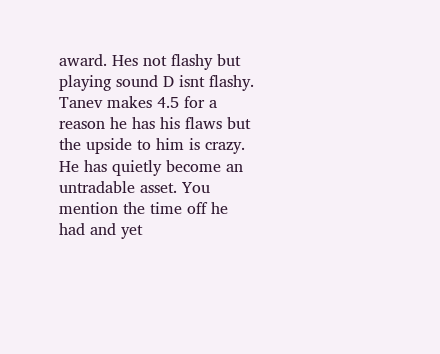award. Hes not flashy but playing sound D isnt flashy. Tanev makes 4.5 for a reason he has his flaws but the upside to him is crazy. He has quietly become an untradable asset. You mention the time off he had and yet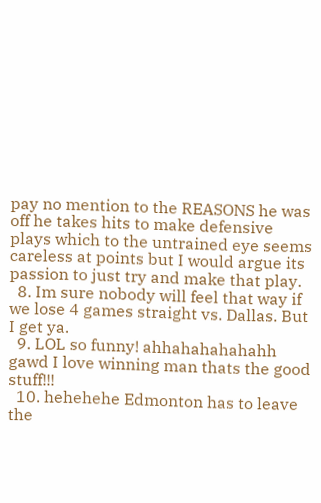pay no mention to the REASONS he was off he takes hits to make defensive plays which to the untrained eye seems careless at points but I would argue its passion to just try and make that play.
  8. Im sure nobody will feel that way if we lose 4 games straight vs. Dallas. But I get ya.
  9. LOL so funny! ahhahahahahahh gawd I love winning man thats the good stuff!!!
  10. hehehehe Edmonton has to leave the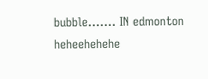bubble....... IN edmonton heheehehehe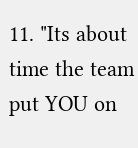11. "Its about time the team put YOU on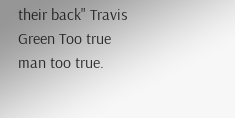their back" Travis Green Too true man too true.